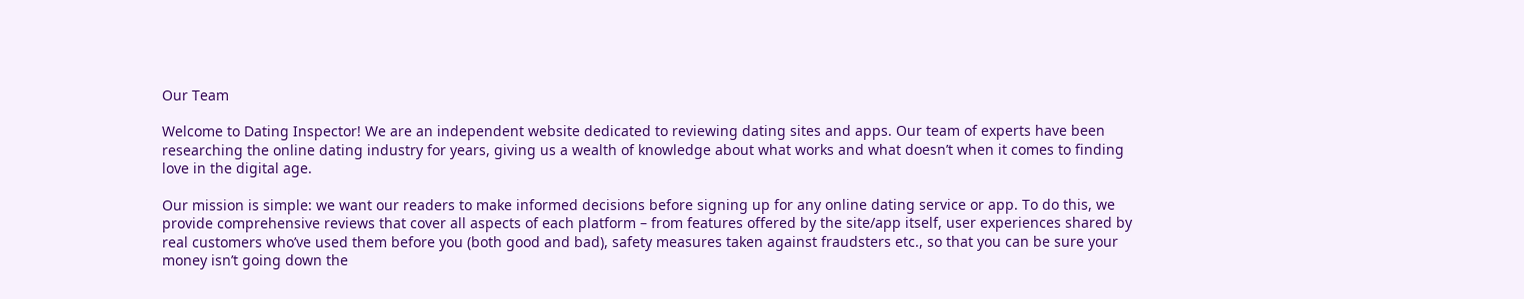Our Team

Welcome to Dating Inspector! We are an independent website dedicated to reviewing dating sites and apps. Our team of experts have been researching the online dating industry for years, giving us a wealth of knowledge about what works and what doesn’t when it comes to finding love in the digital age.

Our mission is simple: we want our readers to make informed decisions before signing up for any online dating service or app. To do this, we provide comprehensive reviews that cover all aspects of each platform – from features offered by the site/app itself, user experiences shared by real customers who’ve used them before you (both good and bad), safety measures taken against fraudsters etc., so that you can be sure your money isn’t going down the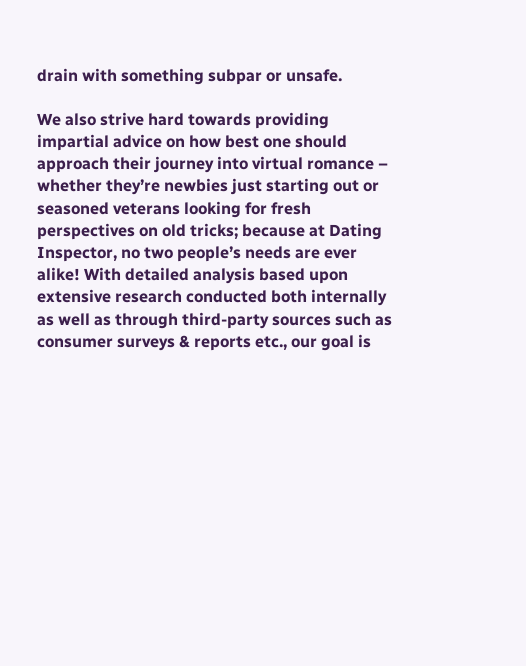drain with something subpar or unsafe.

We also strive hard towards providing impartial advice on how best one should approach their journey into virtual romance – whether they’re newbies just starting out or seasoned veterans looking for fresh perspectives on old tricks; because at Dating Inspector, no two people’s needs are ever alike! With detailed analysis based upon extensive research conducted both internally as well as through third-party sources such as consumer surveys & reports etc., our goal is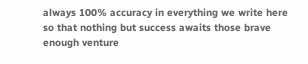always 100% accuracy in everything we write here so that nothing but success awaits those brave enough venture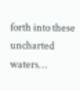forth into these uncharted waters…